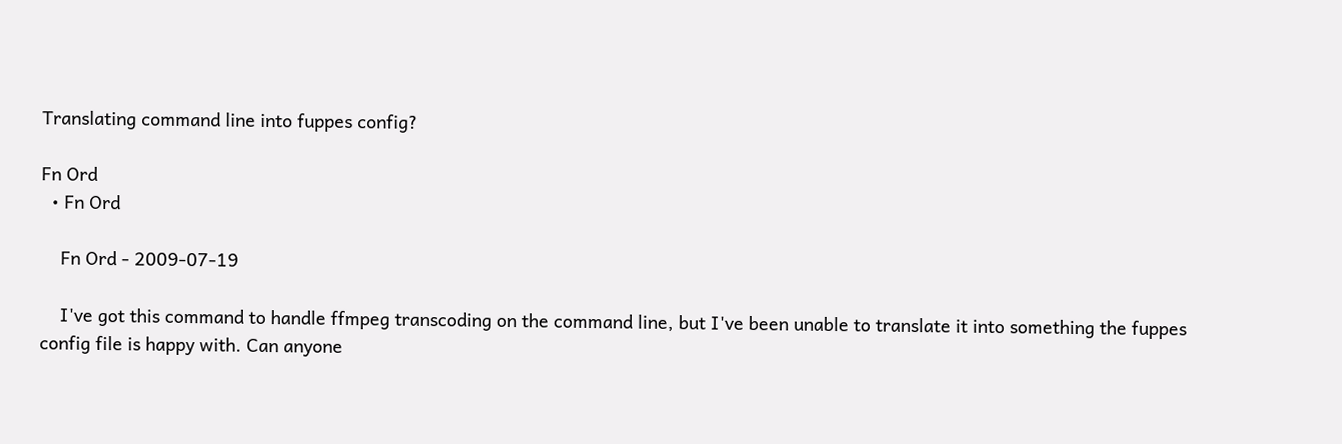Translating command line into fuppes config?

Fn Ord
  • Fn Ord

    Fn Ord - 2009-07-19

    I've got this command to handle ffmpeg transcoding on the command line, but I've been unable to translate it into something the fuppes config file is happy with. Can anyone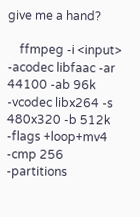give me a hand?

    ffmpeg -i <input> -acodec libfaac -ar 44100 -ab 96k -vcodec libx264 -s 480x320 -b 512k -flags +loop+mv4 -cmp 256 -partitions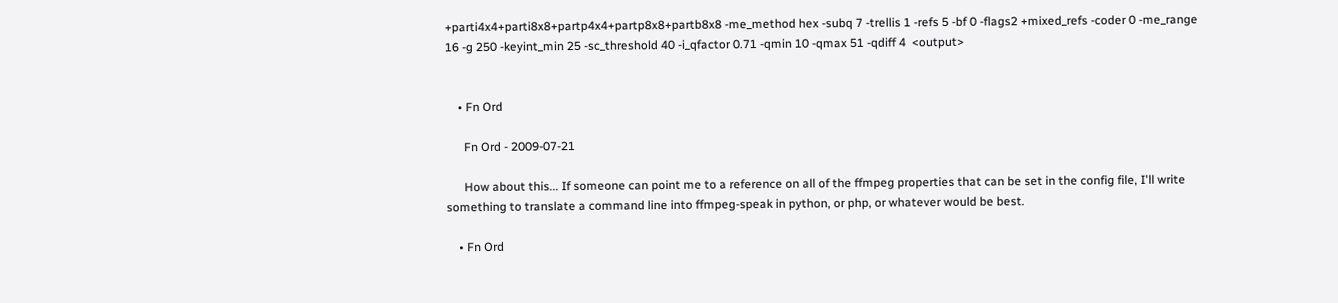+parti4x4+parti8x8+partp4x4+partp8x8+partb8x8 -me_method hex -subq 7 -trellis 1 -refs 5 -bf 0 -flags2 +mixed_refs -coder 0 -me_range 16 -g 250 -keyint_min 25 -sc_threshold 40 -i_qfactor 0.71 -qmin 10 -qmax 51 -qdiff 4  <output>


    • Fn Ord

      Fn Ord - 2009-07-21

      How about this... If someone can point me to a reference on all of the ffmpeg properties that can be set in the config file, I'll write something to translate a command line into ffmpeg-speak in python, or php, or whatever would be best.

    • Fn Ord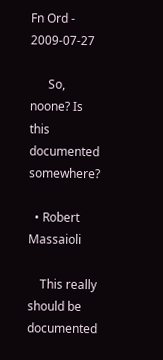Fn Ord - 2009-07-27

      So, noone? Is this documented somewhere?

  • Robert Massaioli

    This really should be documented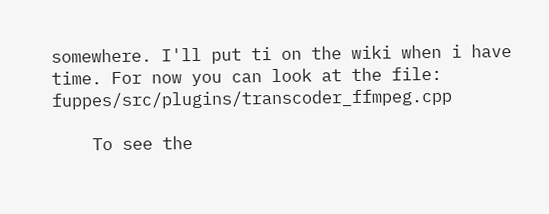somewhere. I'll put ti on the wiki when i have time. For now you can look at the file: fuppes/src/plugins/transcoder_ffmpeg.cpp

    To see the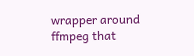wrapper around ffmpeg that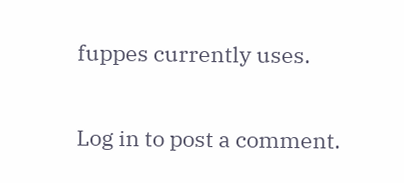fuppes currently uses.


Log in to post a comment.